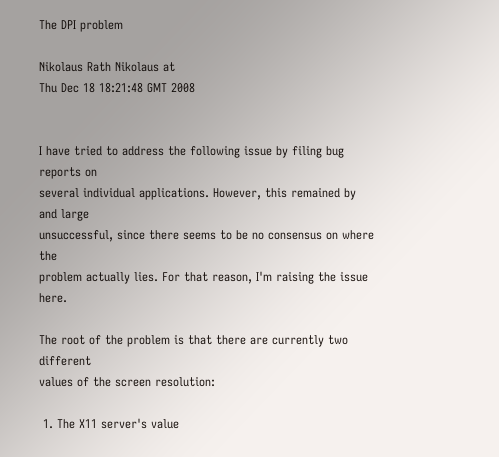The DPI problem

Nikolaus Rath Nikolaus at
Thu Dec 18 18:21:48 GMT 2008


I have tried to address the following issue by filing bug reports on
several individual applications. However, this remained by and large
unsuccessful, since there seems to be no consensus on where the
problem actually lies. For that reason, I'm raising the issue here.

The root of the problem is that there are currently two different
values of the screen resolution:

 1. The X11 server's value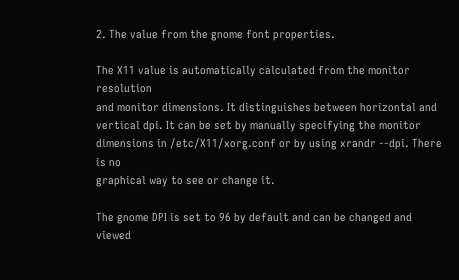2. The value from the gnome font properties.

The X11 value is automatically calculated from the monitor resolution
and monitor dimensions. It distinguishes between horizontal and
vertical dpi. It can be set by manually specifying the monitor
dimensions in /etc/X11/xorg.conf or by using xrandr --dpi. There is no
graphical way to see or change it.

The gnome DPI is set to 96 by default and can be changed and viewed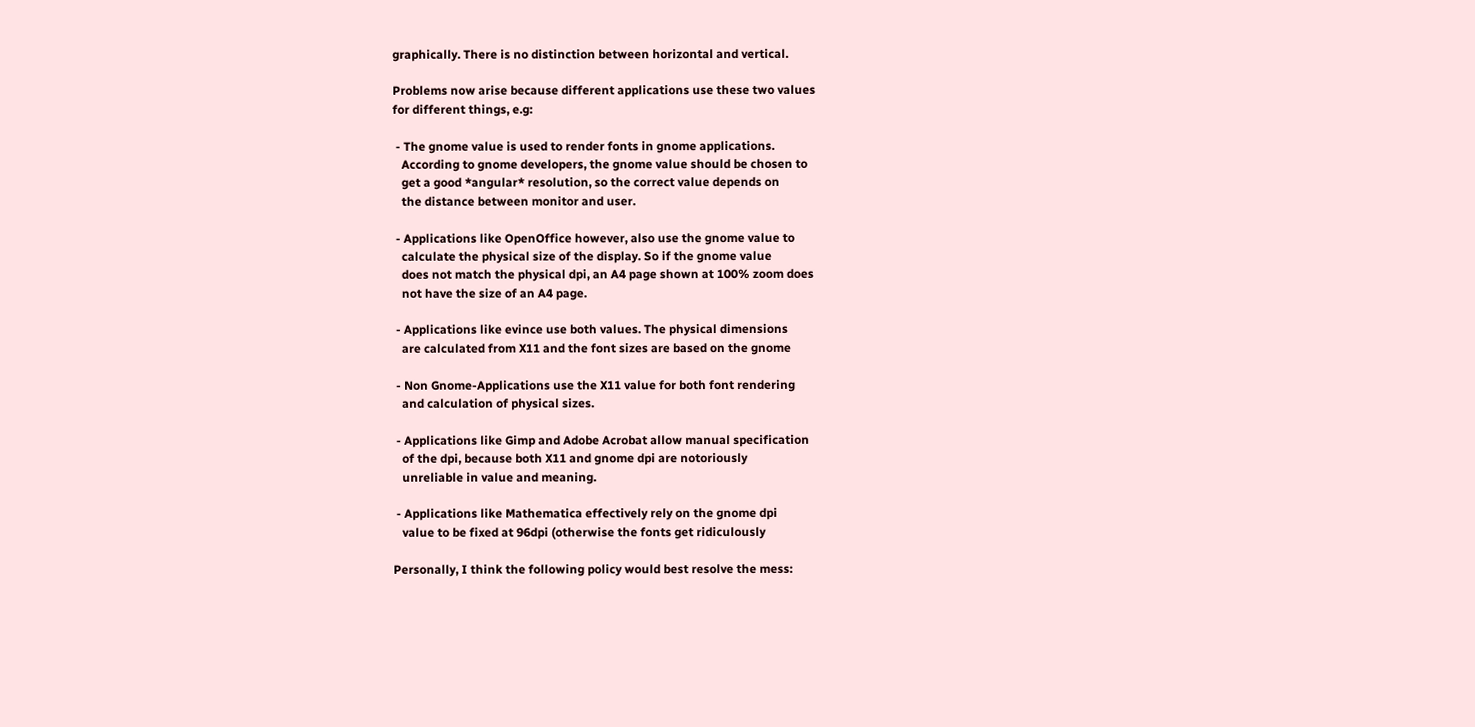graphically. There is no distinction between horizontal and vertical.

Problems now arise because different applications use these two values
for different things, e.g:

 - The gnome value is used to render fonts in gnome applications.
   According to gnome developers, the gnome value should be chosen to
   get a good *angular* resolution, so the correct value depends on
   the distance between monitor and user.

 - Applications like OpenOffice however, also use the gnome value to
   calculate the physical size of the display. So if the gnome value
   does not match the physical dpi, an A4 page shown at 100% zoom does
   not have the size of an A4 page.

 - Applications like evince use both values. The physical dimensions
   are calculated from X11 and the font sizes are based on the gnome

 - Non Gnome-Applications use the X11 value for both font rendering
   and calculation of physical sizes.

 - Applications like Gimp and Adobe Acrobat allow manual specification
   of the dpi, because both X11 and gnome dpi are notoriously
   unreliable in value and meaning.

 - Applications like Mathematica effectively rely on the gnome dpi
   value to be fixed at 96dpi (otherwise the fonts get ridiculously

Personally, I think the following policy would best resolve the mess: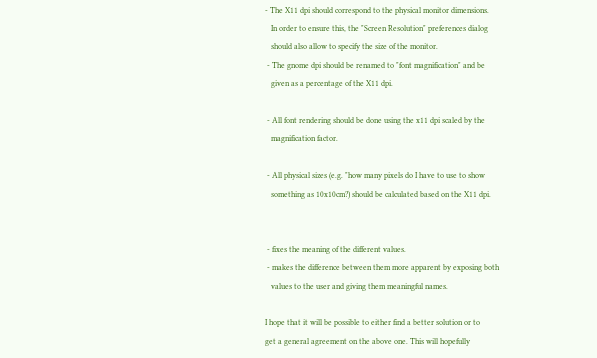- The X11 dpi should correspond to the physical monitor dimensions.
   In order to ensure this, the "Screen Resolution" preferences dialog
   should also allow to specify the size of the monitor.
 - The gnome dpi should be renamed to "font magnification" and be
   given as a percentage of the X11 dpi.

 - All font rendering should be done using the x11 dpi scaled by the
   magnification factor.

 - All physical sizes (e.g. "how many pixels do I have to use to show
   something as 10x10cm?) should be calculated based on the X11 dpi.


 - fixes the meaning of the different values.
 - makes the difference between them more apparent by exposing both
   values to the user and giving them meaningful names.

I hope that it will be possible to either find a better solution or to
get a general agreement on the above one. This will hopefully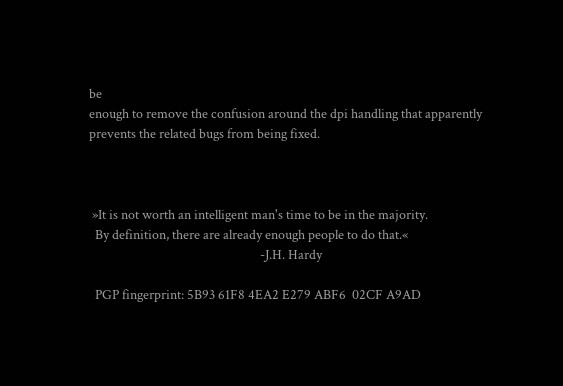be
enough to remove the confusion around the dpi handling that apparently
prevents the related bugs from being fixed.



 »It is not worth an intelligent man's time to be in the majority.
  By definition, there are already enough people to do that.«
                                                         -J.H. Hardy

  PGP fingerprint: 5B93 61F8 4EA2 E279 ABF6  02CF A9AD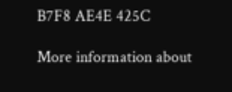B7F8 AE4E 425C

More information about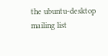the ubuntu-desktop mailing list